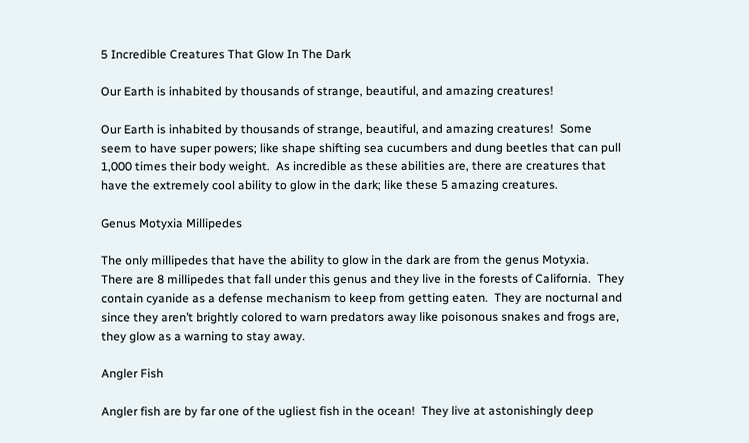5 Incredible Creatures That Glow In The Dark

Our Earth is inhabited by thousands of strange, beautiful, and amazing creatures!

Our Earth is inhabited by thousands of strange, beautiful, and amazing creatures!  Some seem to have super powers; like shape shifting sea cucumbers and dung beetles that can pull 1,000 times their body weight.  As incredible as these abilities are, there are creatures that have the extremely cool ability to glow in the dark; like these 5 amazing creatures.

Genus Motyxia Millipedes

The only millipedes that have the ability to glow in the dark are from the genus Motyxia.  There are 8 millipedes that fall under this genus and they live in the forests of California.  They contain cyanide as a defense mechanism to keep from getting eaten.  They are nocturnal and since they aren’t brightly colored to warn predators away like poisonous snakes and frogs are, they glow as a warning to stay away.

Angler Fish

Angler fish are by far one of the ugliest fish in the ocean!  They live at astonishingly deep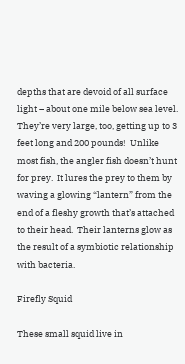depths that are devoid of all surface light – about one mile below sea level.  They’re very large, too, getting up to 3 feet long and 200 pounds!  Unlike most fish, the angler fish doesn’t hunt for prey.  It lures the prey to them by waving a glowing “lantern” from the end of a fleshy growth that’s attached to their head.  Their lanterns glow as the result of a symbiotic relationship with bacteria.

Firefly Squid

These small squid live in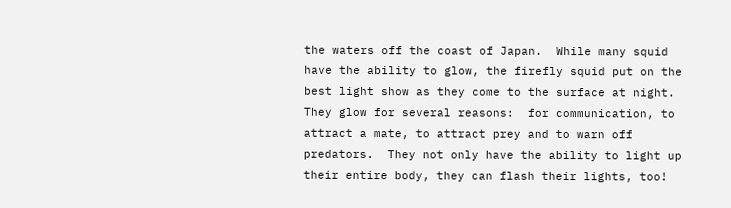the waters off the coast of Japan.  While many squid have the ability to glow, the firefly squid put on the best light show as they come to the surface at night.  They glow for several reasons:  for communication, to attract a mate, to attract prey and to warn off predators.  They not only have the ability to light up their entire body, they can flash their lights, too!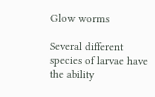Glow worms

Several different species of larvae have the ability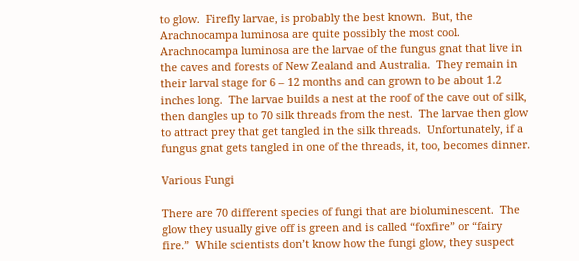to glow.  Firefly larvae, is probably the best known.  But, the Arachnocampa luminosa are quite possibly the most cool.  Arachnocampa luminosa are the larvae of the fungus gnat that live in the caves and forests of New Zealand and Australia.  They remain in their larval stage for 6 – 12 months and can grown to be about 1.2 inches long.  The larvae builds a nest at the roof of the cave out of silk, then dangles up to 70 silk threads from the nest.  The larvae then glow to attract prey that get tangled in the silk threads.  Unfortunately, if a fungus gnat gets tangled in one of the threads, it, too, becomes dinner.

Various Fungi

There are 70 different species of fungi that are bioluminescent.  The glow they usually give off is green and is called “foxfire” or “fairy fire.”  While scientists don’t know how the fungi glow, they suspect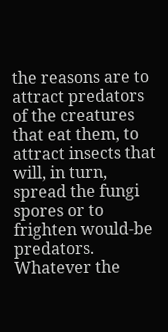the reasons are to attract predators of the creatures that eat them, to attract insects that will, in turn, spread the fungi spores or to frighten would-be predators.  Whatever the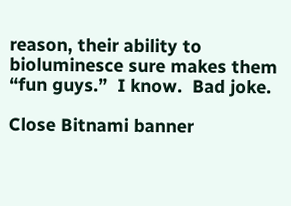reason, their ability to bioluminesce sure makes them “fun guys.”  I know.  Bad joke.

Close Bitnami banner